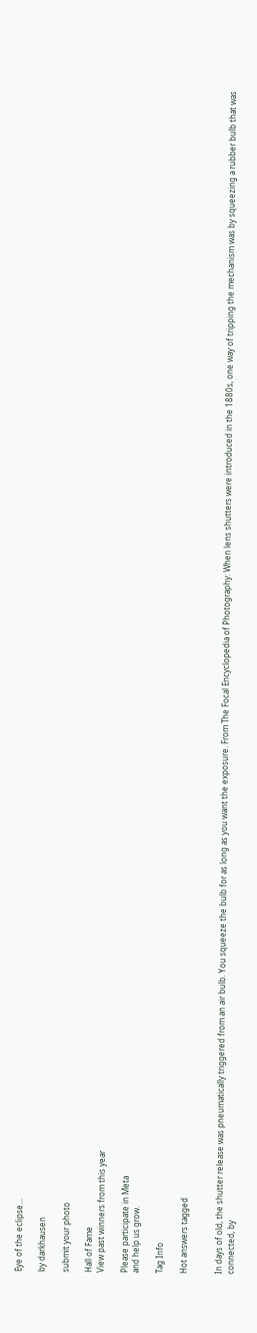Eye of the eclipse...

by darkhausen

submit your photo

Hall of Fame
View past winners from this year

Please participate in Meta
and help us grow.

Tag Info

Hot answers tagged


In days of old, the shutter release was pneumatically triggered from an air bulb. You squeeze the bulb for as long as you want the exposure. From The Focal Encyclopedia of Photography: When lens shutters were introduced in the 1880s, one way of tripping the mechanism was by squeezing a rubber bulb that was connected, by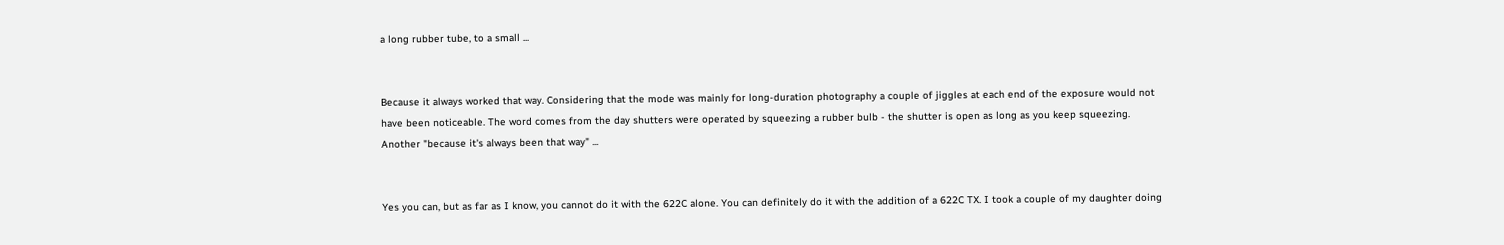a long rubber tube, to a small ...


Because it always worked that way. Considering that the mode was mainly for long-duration photography a couple of jiggles at each end of the exposure would not have been noticeable. The word comes from the day shutters were operated by squeezing a rubber bulb - the shutter is open as long as you keep squeezing. Another "because it's always been that way" ...


Yes you can, but as far as I know, you cannot do it with the 622C alone. You can definitely do it with the addition of a 622C TX. I took a couple of my daughter doing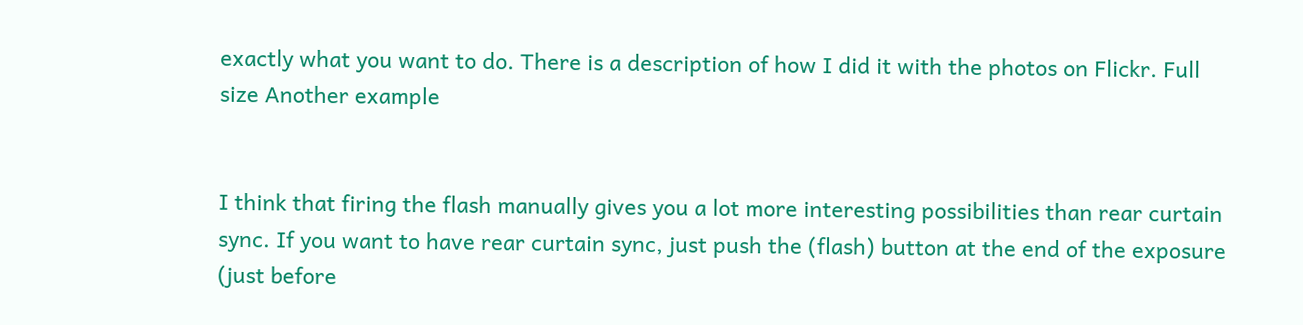exactly what you want to do. There is a description of how I did it with the photos on Flickr. Full size Another example


I think that firing the flash manually gives you a lot more interesting possibilities than rear curtain sync. If you want to have rear curtain sync, just push the (flash) button at the end of the exposure (just before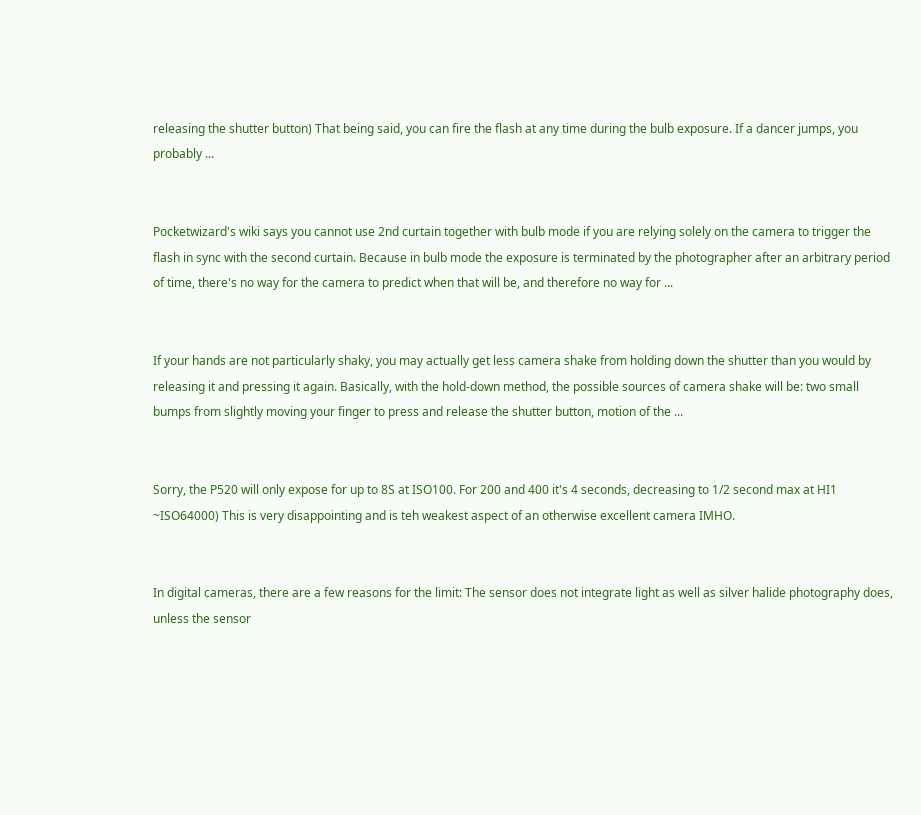releasing the shutter button) That being said, you can fire the flash at any time during the bulb exposure. If a dancer jumps, you probably ...


Pocketwizard's wiki says you cannot use 2nd curtain together with bulb mode if you are relying solely on the camera to trigger the flash in sync with the second curtain. Because in bulb mode the exposure is terminated by the photographer after an arbitrary period of time, there's no way for the camera to predict when that will be, and therefore no way for ...


If your hands are not particularly shaky, you may actually get less camera shake from holding down the shutter than you would by releasing it and pressing it again. Basically, with the hold-down method, the possible sources of camera shake will be: two small bumps from slightly moving your finger to press and release the shutter button, motion of the ...


Sorry, the P520 will only expose for up to 8S at ISO100. For 200 and 400 it's 4 seconds, decreasing to 1/2 second max at HI1 ~ISO64000) This is very disappointing and is teh weakest aspect of an otherwise excellent camera IMHO.


In digital cameras, there are a few reasons for the limit: The sensor does not integrate light as well as silver halide photography does, unless the sensor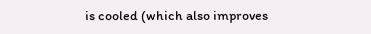is cooled (which also improves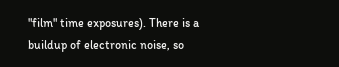"film" time exposures). There is a buildup of electronic noise, so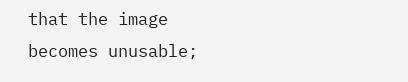that the image becomes unusable;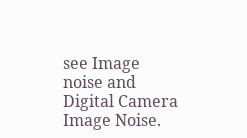see Image noise and Digital Camera Image Noise.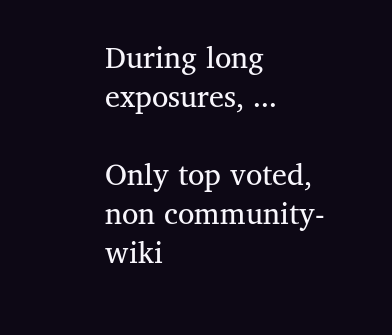During long exposures, ...

Only top voted, non community-wiki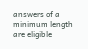answers of a minimum length are eligible